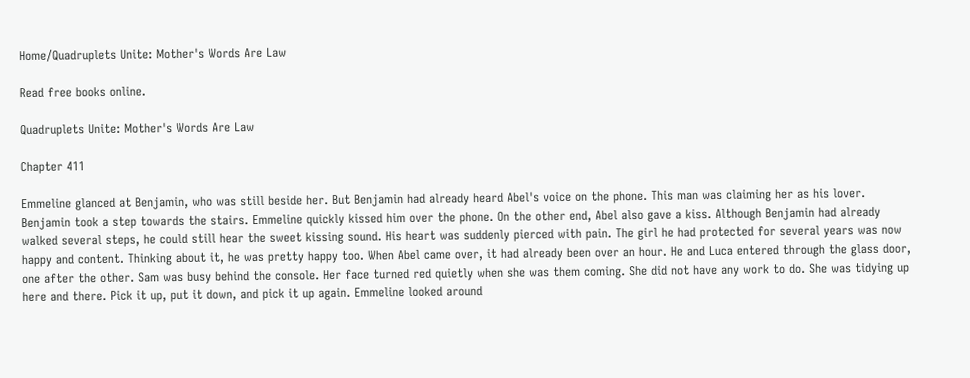Home/Quadruplets Unite: Mother's Words Are Law

Read free books online.

Quadruplets Unite: Mother's Words Are Law

Chapter 411

Emmeline glanced at Benjamin, who was still beside her. But Benjamin had already heard Abel's voice on the phone. This man was claiming her as his lover. Benjamin took a step towards the stairs. Emmeline quickly kissed him over the phone. On the other end, Abel also gave a kiss. Although Benjamin had already walked several steps, he could still hear the sweet kissing sound. His heart was suddenly pierced with pain. The girl he had protected for several years was now happy and content. Thinking about it, he was pretty happy too. When Abel came over, it had already been over an hour. He and Luca entered through the glass door, one after the other. Sam was busy behind the console. Her face turned red quietly when she was them coming. She did not have any work to do. She was tidying up here and there. Pick it up, put it down, and pick it up again. Emmeline looked around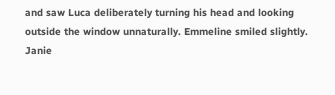and saw Luca deliberately turning his head and looking outside the window unnaturally. Emmeline smiled slightly. Janie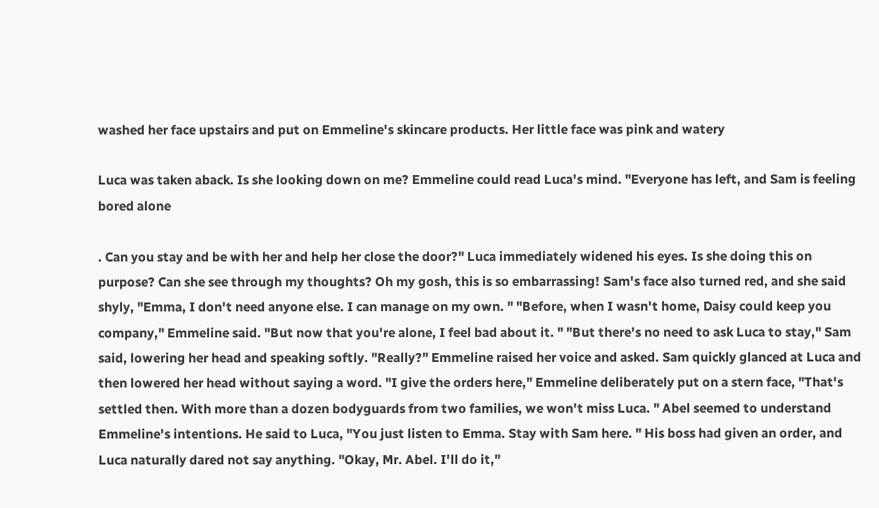washed her face upstairs and put on Emmeline's skincare products. Her little face was pink and watery

Luca was taken aback. Is she looking down on me? Emmeline could read Luca's mind. "Everyone has left, and Sam is feeling bored alone

. Can you stay and be with her and help her close the door?" Luca immediately widened his eyes. Is she doing this on purpose? Can she see through my thoughts? Oh my gosh, this is so embarrassing! Sam's face also turned red, and she said shyly, "Emma, I don't need anyone else. I can manage on my own. " "Before, when I wasn't home, Daisy could keep you company," Emmeline said. "But now that you're alone, I feel bad about it. " "But there's no need to ask Luca to stay," Sam said, lowering her head and speaking softly. "Really?" Emmeline raised her voice and asked. Sam quickly glanced at Luca and then lowered her head without saying a word. "I give the orders here," Emmeline deliberately put on a stern face, "That's settled then. With more than a dozen bodyguards from two families, we won't miss Luca. " Abel seemed to understand Emmeline's intentions. He said to Luca, "You just listen to Emma. Stay with Sam here. " His boss had given an order, and Luca naturally dared not say anything. "Okay, Mr. Abel. I'll do it,"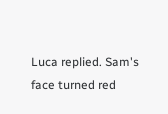Luca replied. Sam's face turned red